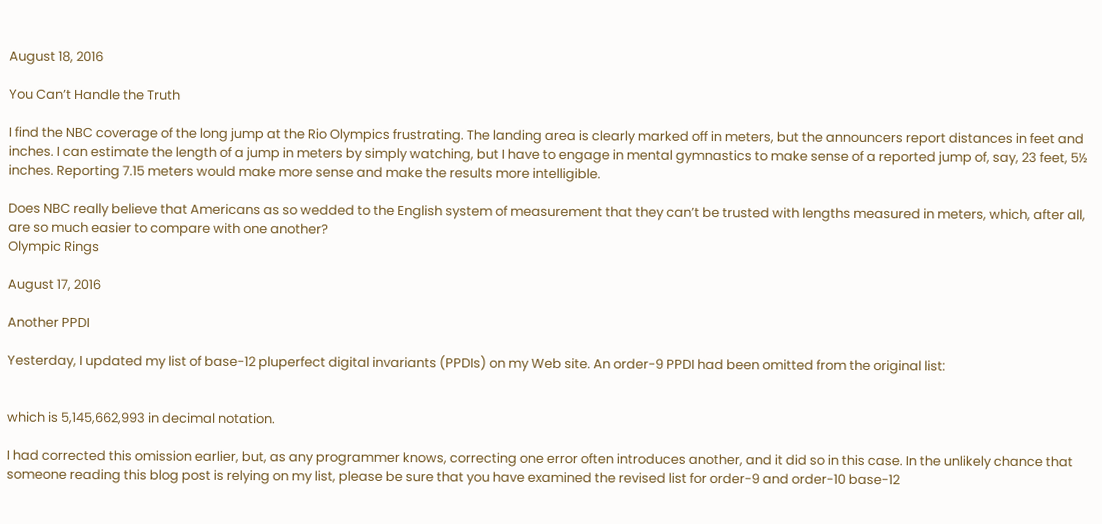August 18, 2016

You Can’t Handle the Truth

I find the NBC coverage of the long jump at the Rio Olympics frustrating. The landing area is clearly marked off in meters, but the announcers report distances in feet and inches. I can estimate the length of a jump in meters by simply watching, but I have to engage in mental gymnastics to make sense of a reported jump of, say, 23 feet, 5½ inches. Reporting 7.15 meters would make more sense and make the results more intelligible.

Does NBC really believe that Americans as so wedded to the English system of measurement that they can’t be trusted with lengths measured in meters, which, after all, are so much easier to compare with one another?
Olympic Rings

August 17, 2016

Another PPDI

Yesterday, I updated my list of base-12 pluperfect digital invariants (PPDIs) on my Web site. An order-9 PPDI had been omitted from the original list:


which is 5,145,662,993 in decimal notation.

I had corrected this omission earlier, but, as any programmer knows, correcting one error often introduces another, and it did so in this case. In the unlikely chance that someone reading this blog post is relying on my list, please be sure that you have examined the revised list for order-9 and order-10 base-12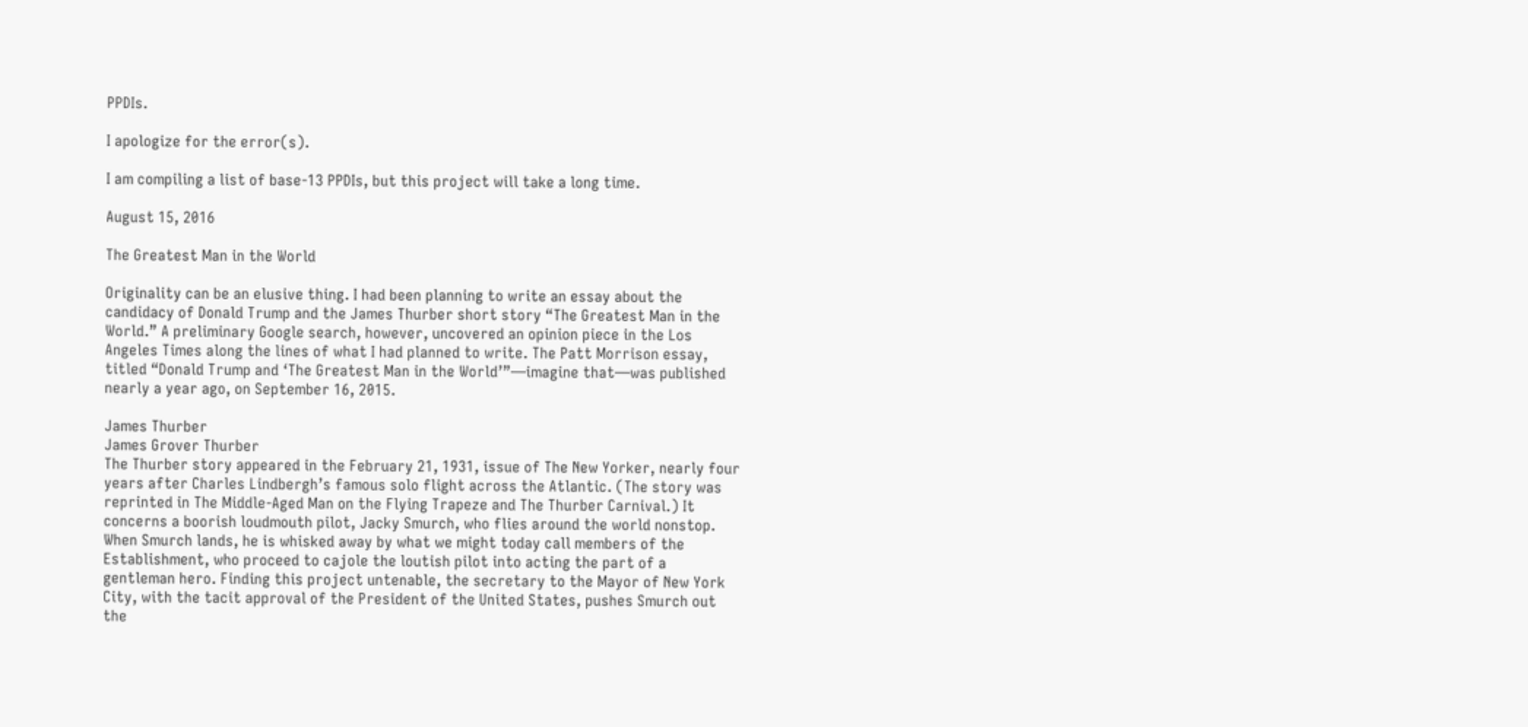PPDIs.

I apologize for the error(s).

I am compiling a list of base-13 PPDIs, but this project will take a long time.

August 15, 2016

The Greatest Man in the World

Originality can be an elusive thing. I had been planning to write an essay about the candidacy of Donald Trump and the James Thurber short story “The Greatest Man in the World.” A preliminary Google search, however, uncovered an opinion piece in the Los Angeles Times along the lines of what I had planned to write. The Patt Morrison essay, titled “Donald Trump and ‘The Greatest Man in the World’”—imagine that—was published nearly a year ago, on September 16, 2015.

James Thurber
James Grover Thurber
The Thurber story appeared in the February 21, 1931, issue of The New Yorker, nearly four years after Charles Lindbergh’s famous solo flight across the Atlantic. (The story was reprinted in The Middle-Aged Man on the Flying Trapeze and The Thurber Carnival.) It concerns a boorish loudmouth pilot, Jacky Smurch, who flies around the world nonstop. When Smurch lands, he is whisked away by what we might today call members of the Establishment, who proceed to cajole the loutish pilot into acting the part of a gentleman hero. Finding this project untenable, the secretary to the Mayor of New York City, with the tacit approval of the President of the United States, pushes Smurch out the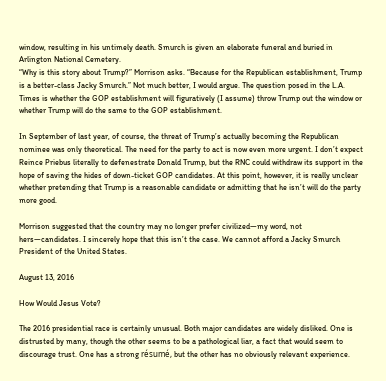window, resulting in his untimely death. Smurch is given an elaborate funeral and buried in Arlington National Cemetery.
“Why is this story about Trump?” Morrison asks. “Because for the Republican establishment, Trump is a better-class Jacky Smurch.” Not much better, I would argue. The question posed in the L.A. Times is whether the GOP establishment will figuratively (I assume) throw Trump out the window or whether Trump will do the same to the GOP establishment.

In September of last year, of course, the threat of Trump’s actually becoming the Republican nominee was only theoretical. The need for the party to act is now even more urgent. I don’t expect Reince Priebus literally to defenestrate Donald Trump, but the RNC could withdraw its support in the hope of saving the hides of down-ticket GOP candidates. At this point, however, it is really unclear whether pretending that Trump is a reasonable candidate or admitting that he isn’t will do the party more good.

Morrison suggested that the country may no longer prefer civilized—my word, not hers—candidates. I sincerely hope that this isn’t the case. We cannot afford a Jacky Smurch President of the United States.

August 13, 2016

How Would Jesus Vote?

The 2016 presidential race is certainly unusual. Both major candidates are widely disliked. One is distrusted by many, though the other seems to be a pathological liar, a fact that would seem to discourage trust. One has a strong résumé, but the other has no obviously relevant experience.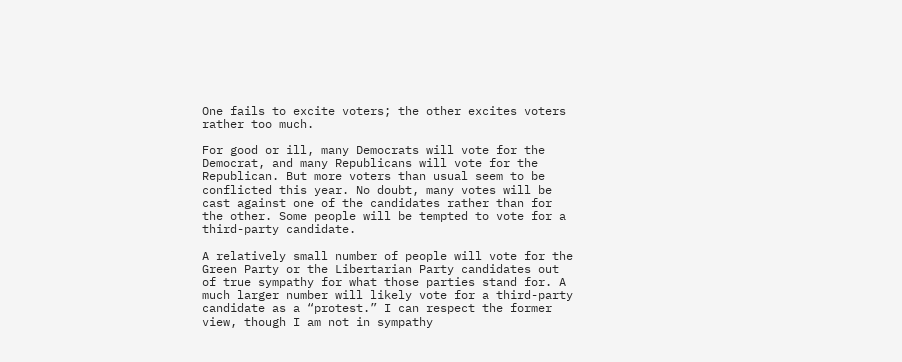One fails to excite voters; the other excites voters rather too much.

For good or ill, many Democrats will vote for the Democrat, and many Republicans will vote for the Republican. But more voters than usual seem to be conflicted this year. No doubt, many votes will be cast against one of the candidates rather than for the other. Some people will be tempted to vote for a third-party candidate.

A relatively small number of people will vote for the Green Party or the Libertarian Party candidates out of true sympathy for what those parties stand for. A much larger number will likely vote for a third-party candidate as a “protest.” I can respect the former view, though I am not in sympathy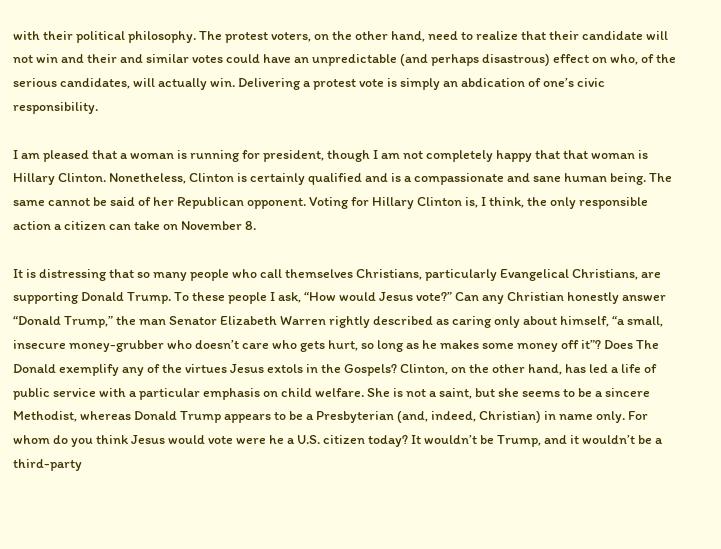with their political philosophy. The protest voters, on the other hand, need to realize that their candidate will not win and their and similar votes could have an unpredictable (and perhaps disastrous) effect on who, of the serious candidates, will actually win. Delivering a protest vote is simply an abdication of one’s civic responsibility.

I am pleased that a woman is running for president, though I am not completely happy that that woman is Hillary Clinton. Nonetheless, Clinton is certainly qualified and is a compassionate and sane human being. The same cannot be said of her Republican opponent. Voting for Hillary Clinton is, I think, the only responsible action a citizen can take on November 8.

It is distressing that so many people who call themselves Christians, particularly Evangelical Christians, are supporting Donald Trump. To these people I ask, “How would Jesus vote?” Can any Christian honestly answer “Donald Trump,” the man Senator Elizabeth Warren rightly described as caring only about himself, “a small, insecure money-grubber who doesn’t care who gets hurt, so long as he makes some money off it”? Does The Donald exemplify any of the virtues Jesus extols in the Gospels? Clinton, on the other hand, has led a life of public service with a particular emphasis on child welfare. She is not a saint, but she seems to be a sincere Methodist, whereas Donald Trump appears to be a Presbyterian (and, indeed, Christian) in name only. For whom do you think Jesus would vote were he a U.S. citizen today? It wouldn’t be Trump, and it wouldn’t be a third-party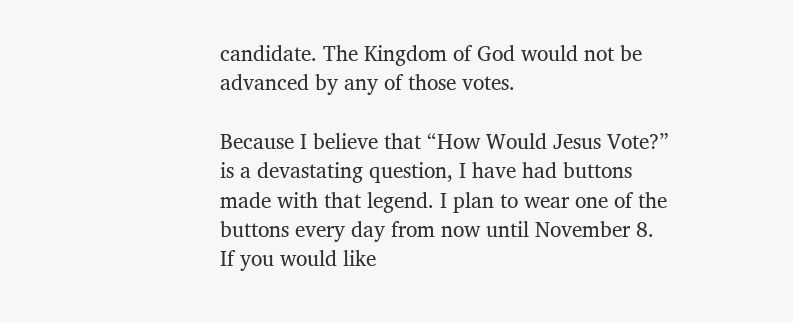candidate. The Kingdom of God would not be advanced by any of those votes.

Because I believe that “How Would Jesus Vote?” is a devastating question, I have had buttons made with that legend. I plan to wear one of the buttons every day from now until November 8. If you would like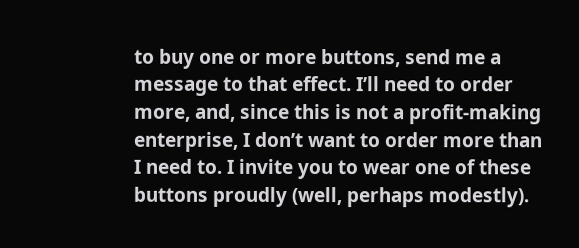to buy one or more buttons, send me a message to that effect. I’ll need to order more, and, since this is not a profit-making enterprise, I don’t want to order more than I need to. I invite you to wear one of these buttons proudly (well, perhaps modestly).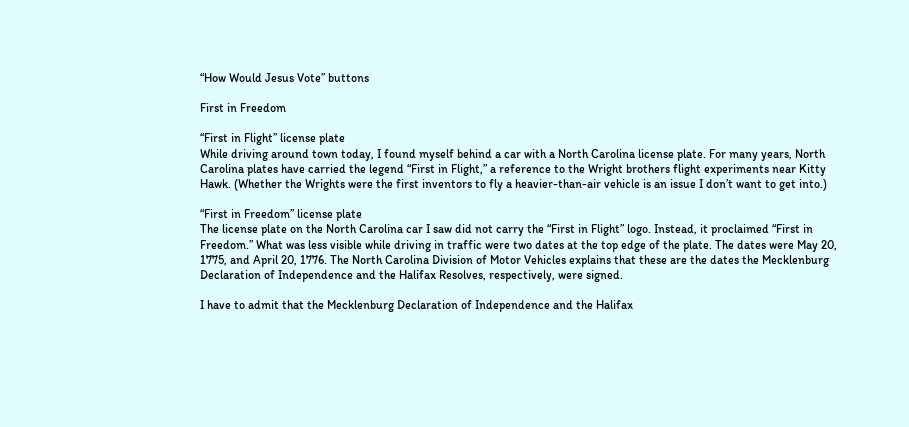“How Would Jesus Vote” buttons

First in Freedom

“First in Flight” license plate
While driving around town today, I found myself behind a car with a North Carolina license plate. For many years, North Carolina plates have carried the legend “First in Flight,” a reference to the Wright brothers flight experiments near Kitty Hawk. (Whether the Wrights were the first inventors to fly a heavier-than-air vehicle is an issue I don’t want to get into.)

“First in Freedom” license plate
The license plate on the North Carolina car I saw did not carry the “First in Flight” logo. Instead, it proclaimed “First in Freedom.” What was less visible while driving in traffic were two dates at the top edge of the plate. The dates were May 20, 1775, and April 20, 1776. The North Carolina Division of Motor Vehicles explains that these are the dates the Mecklenburg Declaration of Independence and the Halifax Resolves, respectively, were signed.

I have to admit that the Mecklenburg Declaration of Independence and the Halifax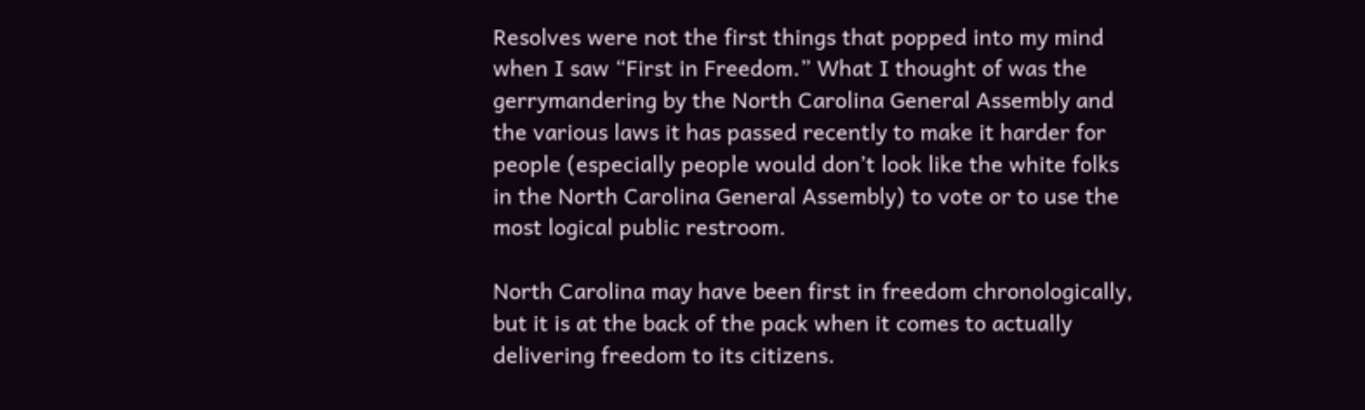Resolves were not the first things that popped into my mind when I saw “First in Freedom.” What I thought of was the gerrymandering by the North Carolina General Assembly and the various laws it has passed recently to make it harder for people (especially people would don’t look like the white folks in the North Carolina General Assembly) to vote or to use the most logical public restroom.

North Carolina may have been first in freedom chronologically, but it is at the back of the pack when it comes to actually delivering freedom to its citizens.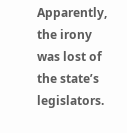Apparently, the irony was lost of the state’s legislators.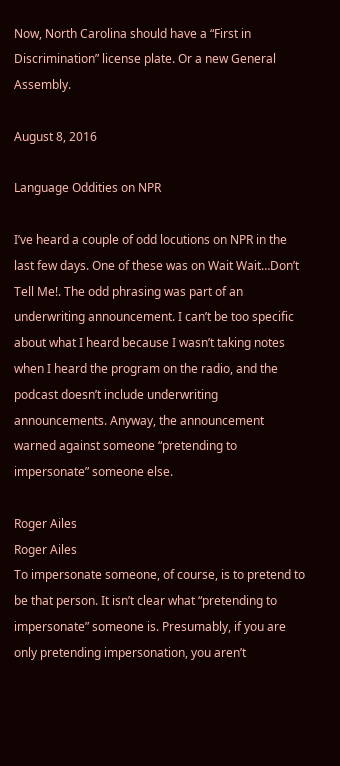Now, North Carolina should have a “First in Discrimination” license plate. Or a new General Assembly.

August 8, 2016

Language Oddities on NPR

I’ve heard a couple of odd locutions on NPR in the last few days. One of these was on Wait Wait…Don’t Tell Me!. The odd phrasing was part of an underwriting announcement. I can’t be too specific about what I heard because I wasn’t taking notes when I heard the program on the radio, and the podcast doesn’t include underwriting announcements. Anyway, the announcement warned against someone “pretending to impersonate” someone else.

Roger Ailes
Roger Ailes
To impersonate someone, of course, is to pretend to be that person. It isn’t clear what “pretending to impersonate” someone is. Presumably, if you are only pretending impersonation, you aren’t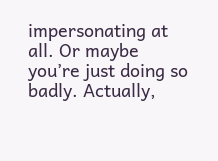impersonating at all. Or maybe you’re just doing so badly. Actually,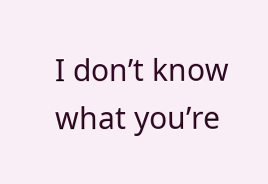I don’t know what you’re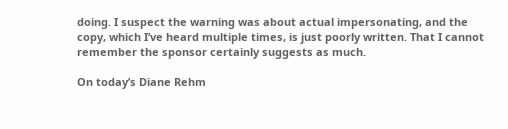doing. I suspect the warning was about actual impersonating, and the copy, which I’ve heard multiple times, is just poorly written. That I cannot remember the sponsor certainly suggests as much.

On today’s Diane Rehm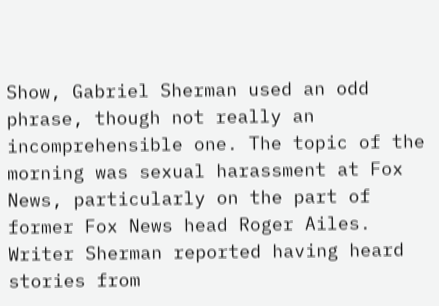Show, Gabriel Sherman used an odd phrase, though not really an incomprehensible one. The topic of the morning was sexual harassment at Fox News, particularly on the part of former Fox News head Roger Ailes. Writer Sherman reported having heard stories from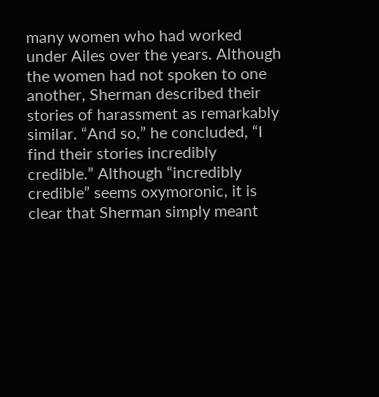many women who had worked under Ailes over the years. Although the women had not spoken to one another, Sherman described their stories of harassment as remarkably similar. “And so,” he concluded, “I find their stories incredibly credible.” Although “incredibly credible” seems oxymoronic, it is clear that Sherman simply meant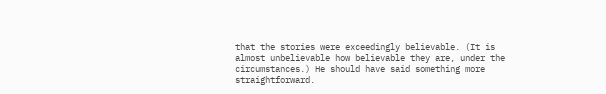that the stories were exceedingly believable. (It is almost unbelievable how believable they are, under the circumstances.) He should have said something more straightforward.